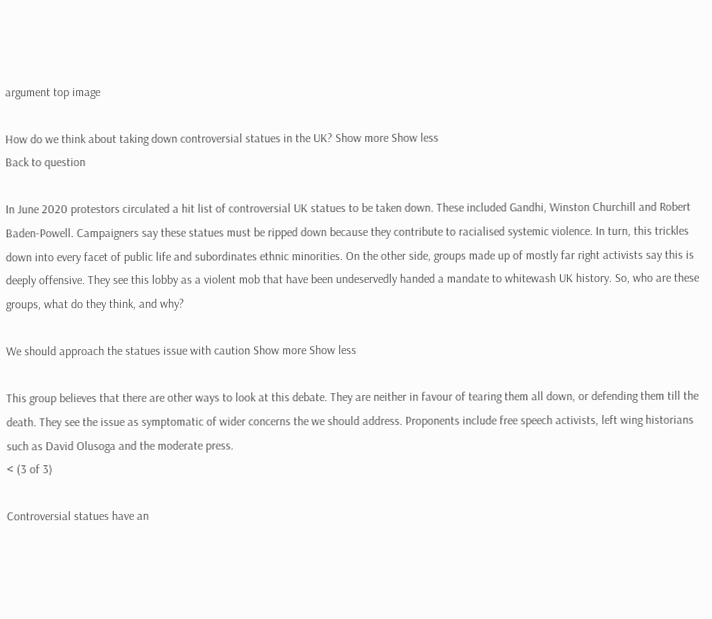argument top image

How do we think about taking down controversial statues in the UK? Show more Show less
Back to question

In June 2020 protestors circulated a hit list of controversial UK statues to be taken down. These included Gandhi, Winston Churchill and Robert Baden-Powell. Campaigners say these statues must be ripped down because they contribute to racialised systemic violence. In turn, this trickles down into every facet of public life and subordinates ethnic minorities. On the other side, groups made up of mostly far right activists say this is deeply offensive. They see this lobby as a violent mob that have been undeservedly handed a mandate to whitewash UK history. So, who are these groups, what do they think, and why?

We should approach the statues issue with caution Show more Show less

This group believes that there are other ways to look at this debate. They are neither in favour of tearing them all down, or defending them till the death. They see the issue as symptomatic of wider concerns the we should address. Proponents include free speech activists, left wing historians such as David Olusoga and the moderate press.
< (3 of 3)

Controversial statues have an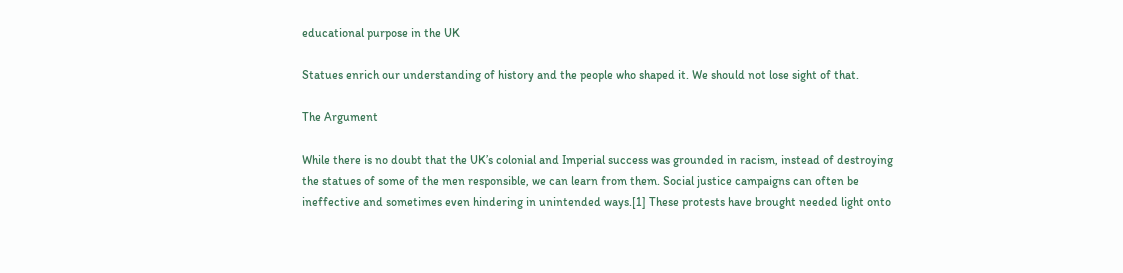educational purpose in the UK

Statues enrich our understanding of history and the people who shaped it. We should not lose sight of that.

The Argument

While there is no doubt that the UK’s colonial and Imperial success was grounded in racism, instead of destroying the statues of some of the men responsible, we can learn from them. Social justice campaigns can often be ineffective and sometimes even hindering in unintended ways.[1] These protests have brought needed light onto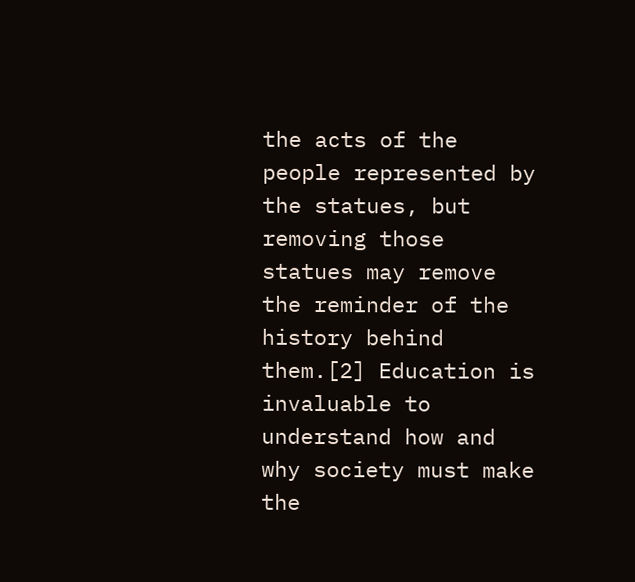the acts of the people represented by the statues, but removing those statues may remove the reminder of the history behind them.[2] Education is invaluable to understand how and why society must make the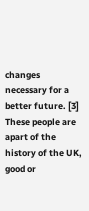changes necessary for a better future. [3] These people are apart of the history of the UK, good or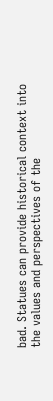bad. Statues can provide historical context into the values and perspectives of the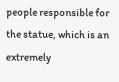people responsible for the statue, which is an extremely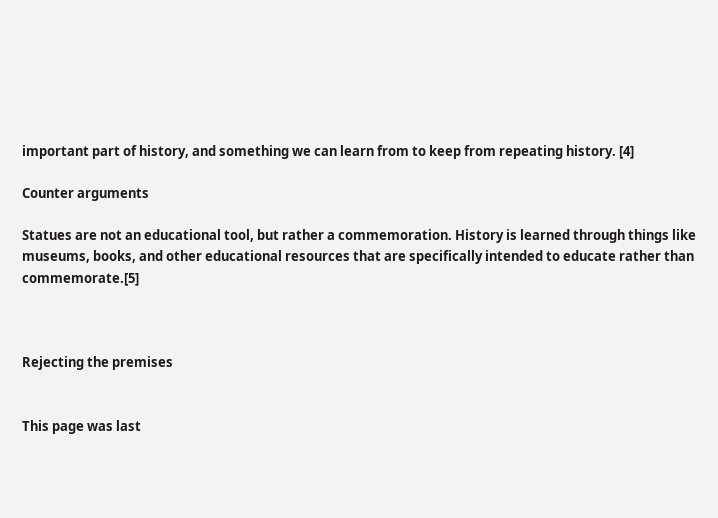important part of history, and something we can learn from to keep from repeating history. [4]

Counter arguments

Statues are not an educational tool, but rather a commemoration. History is learned through things like museums, books, and other educational resources that are specifically intended to educate rather than commemorate.[5]



Rejecting the premises


This page was last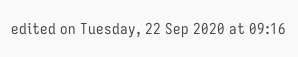edited on Tuesday, 22 Sep 2020 at 09:16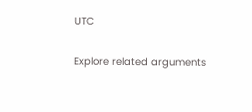UTC

Explore related arguments